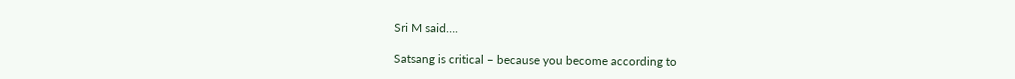Sri M said….

Satsang is critical – because you become according to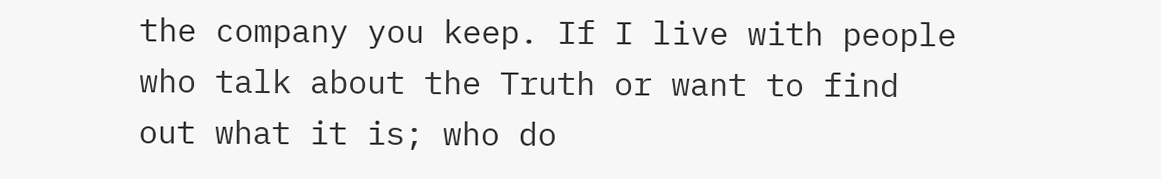the company you keep. If I live with people who talk about the Truth or want to find out what it is; who do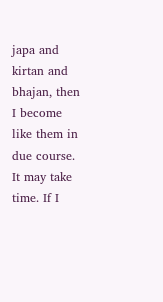japa and kirtan and bhajan, then I become like them in due course. It may take time. If I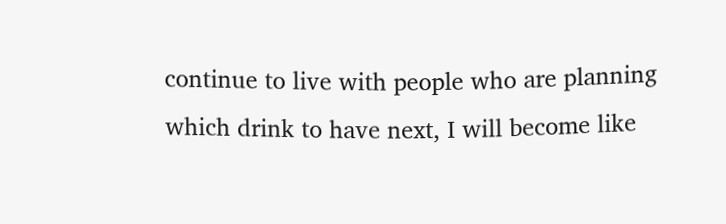continue to live with people who are planning which drink to have next, I will become like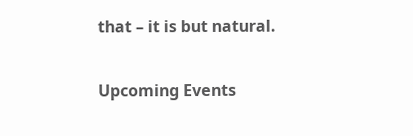that – it is but natural.

Upcoming Events